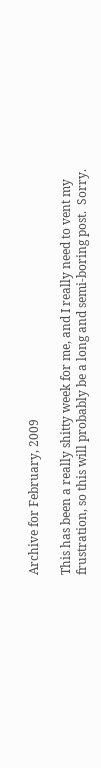Archive for February, 2009

This has been a really shitty week for me, and I really need to vent my frustration, so this will probably be a long and semi-boring post.  Sorry.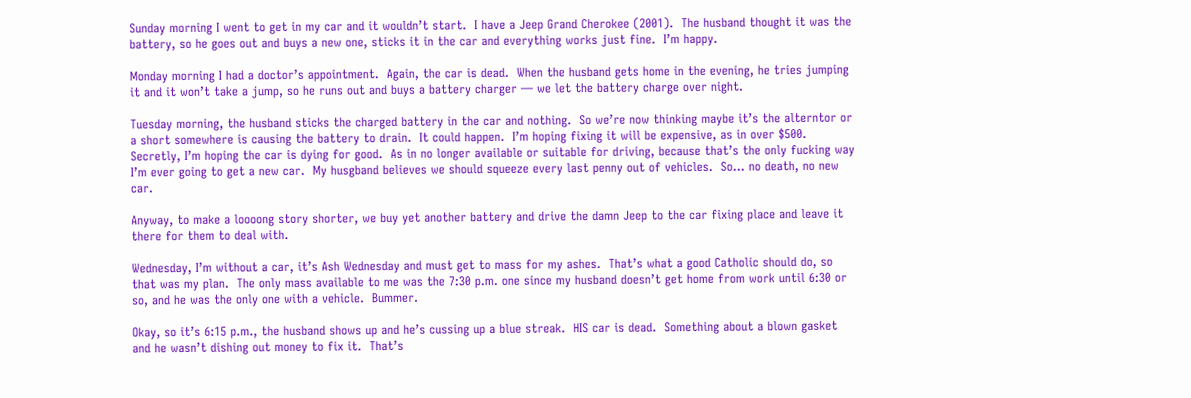Sunday morning I went to get in my car and it wouldn’t start.  I have a Jeep Grand Cherokee (2001).  The husband thought it was the battery, so he goes out and buys a new one, sticks it in the car and everything works just fine.  I’m happy.

Monday morning I had a doctor’s appointment.  Again, the car is dead.  When the husband gets home in the evening, he tries jumping it and it won’t take a jump, so he runs out and buys a battery charger — we let the battery charge over night.

Tuesday morning, the husband sticks the charged battery in the car and nothing.  So we’re now thinking maybe it’s the alterntor or a short somewhere is causing the battery to drain.  It could happen.  I’m hoping fixing it will be expensive, as in over $500.  Secretly, I’m hoping the car is dying for good.  As in no longer available or suitable for driving, because that’s the only fucking way I’m ever going to get a new car.  My husgband believes we should squeeze every last penny out of vehicles.  So… no death, no new car.

Anyway, to make a loooong story shorter, we buy yet another battery and drive the damn Jeep to the car fixing place and leave it there for them to deal with.

Wednesday, I’m without a car, it’s Ash Wednesday and must get to mass for my ashes.  That’s what a good Catholic should do, so that was my plan.  The only mass available to me was the 7:30 p.m. one since my husband doesn’t get home from work until 6:30 or so, and he was the only one with a vehicle.  Bummer.

Okay, so it’s 6:15 p.m., the husband shows up and he’s cussing up a blue streak.  HIS car is dead.  Something about a blown gasket and he wasn’t dishing out money to fix it.  That’s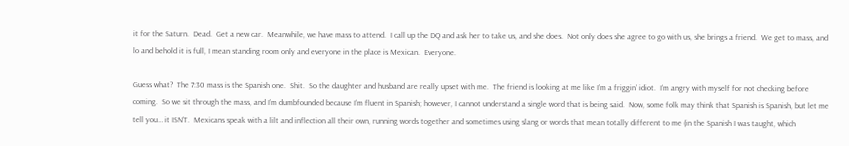it for the Saturn.  Dead.  Get a new car.  Meanwhile, we have mass to attend.  I call up the DQ and ask her to take us, and she does.  Not only does she agree to go with us, she brings a friend.  We get to mass, and lo and behold it is full, I mean standing room only and everyone in the place is Mexican.  Everyone.

Guess what?  The 7:30 mass is the Spanish one.  Shit.  So the daughter and husband are really upset with me.  The friend is looking at me like I’m a friggin’ idiot.  I’m angry with myself for not checking before coming.  So we sit through the mass, and I’m dumbfounded because I’m fluent in Spanish; however, I cannot understand a single word that is being said.  Now, some folk may think that Spanish is Spanish, but let me tell you… it ISN’T.  Mexicans speak with a lilt and inflection all their own, running words together and sometimes using slang or words that mean totally different to me (in the Spanish I was taught, which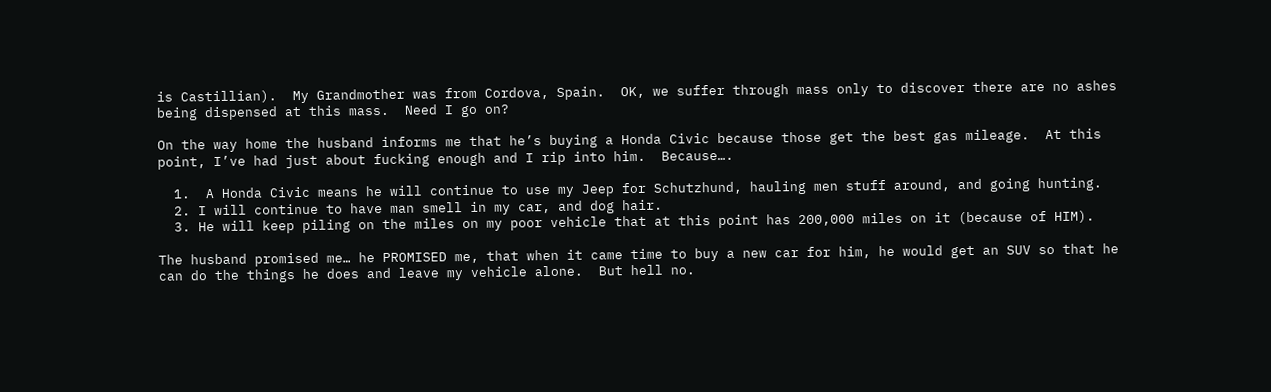is Castillian).  My Grandmother was from Cordova, Spain.  OK, we suffer through mass only to discover there are no ashes being dispensed at this mass.  Need I go on?

On the way home the husband informs me that he’s buying a Honda Civic because those get the best gas mileage.  At this point, I’ve had just about fucking enough and I rip into him.  Because….

  1.  A Honda Civic means he will continue to use my Jeep for Schutzhund, hauling men stuff around, and going hunting.
  2. I will continue to have man smell in my car, and dog hair.
  3. He will keep piling on the miles on my poor vehicle that at this point has 200,000 miles on it (because of HIM).

The husband promised me… he PROMISED me, that when it came time to buy a new car for him, he would get an SUV so that he can do the things he does and leave my vehicle alone.  But hell no.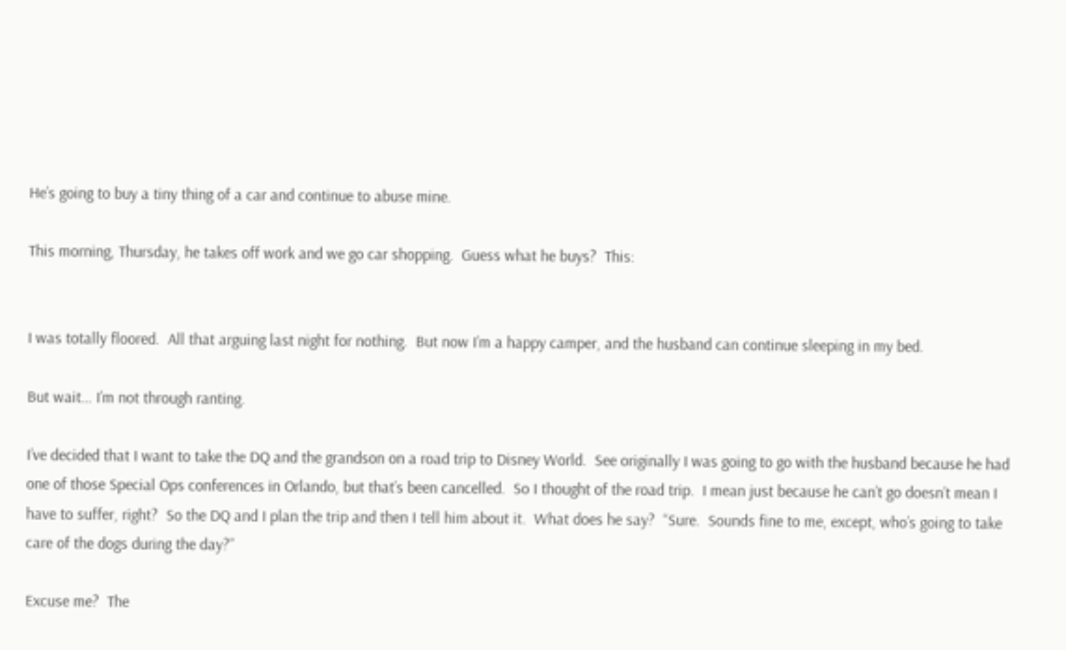He’s going to buy a tiny thing of a car and continue to abuse mine.

This morning, Thursday, he takes off work and we go car shopping.  Guess what he buys?  This:


I was totally floored.  All that arguing last night for nothing.  But now I’m a happy camper, and the husband can continue sleeping in my bed.

But wait… I’m not through ranting.

I’ve decided that I want to take the DQ and the grandson on a road trip to Disney World.  See originally I was going to go with the husband because he had one of those Special Ops conferences in Orlando, but that’s been cancelled.  So I thought of the road trip.  I mean just because he can’t go doesn’t mean I have to suffer, right?  So the DQ and I plan the trip and then I tell him about it.  What does he say?  “Sure.  Sounds fine to me, except, who’s going to take care of the dogs during the day?”

Excuse me?  The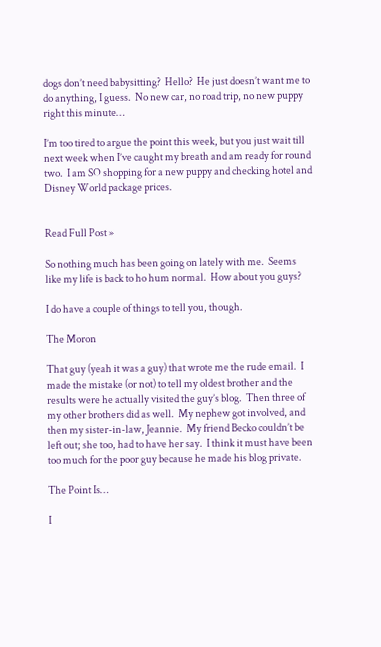dogs don’t need babysitting?  Hello?  He just doesn’t want me to do anything, I guess.  No new car, no road trip, no new puppy right this minute…

I’m too tired to argue the point this week, but you just wait till next week when I’ve caught my breath and am ready for round two.  I am SO shopping for a new puppy and checking hotel and Disney World package prices.


Read Full Post »

So nothing much has been going on lately with me.  Seems like my life is back to ho hum normal.  How about you guys?

I do have a couple of things to tell you, though.

The Moron

That guy (yeah it was a guy) that wrote me the rude email.  I made the mistake (or not) to tell my oldest brother and the results were he actually visited the guy’s blog.  Then three of my other brothers did as well.  My nephew got involved, and then my sister-in-law, Jeannie.  My friend Becko couldn’t be left out; she too, had to have her say.  I think it must have been too much for the poor guy because he made his blog private.

The Point Is…

I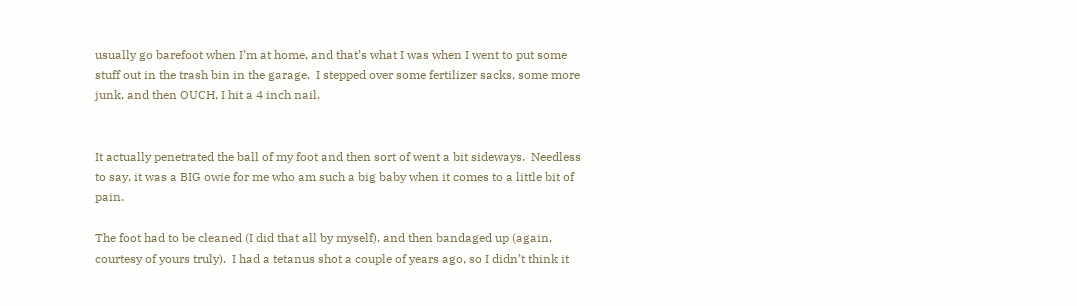usually go barefoot when I’m at home, and that’s what I was when I went to put some stuff out in the trash bin in the garage.  I stepped over some fertilizer sacks, some more junk, and then OUCH, I hit a 4 inch nail.


It actually penetrated the ball of my foot and then sort of went a bit sideways.  Needless to say, it was a BIG owie for me who am such a big baby when it comes to a little bit of pain.

The foot had to be cleaned (I did that all by myself), and then bandaged up (again, courtesy of yours truly).  I had a tetanus shot a couple of years ago, so I didn’t think it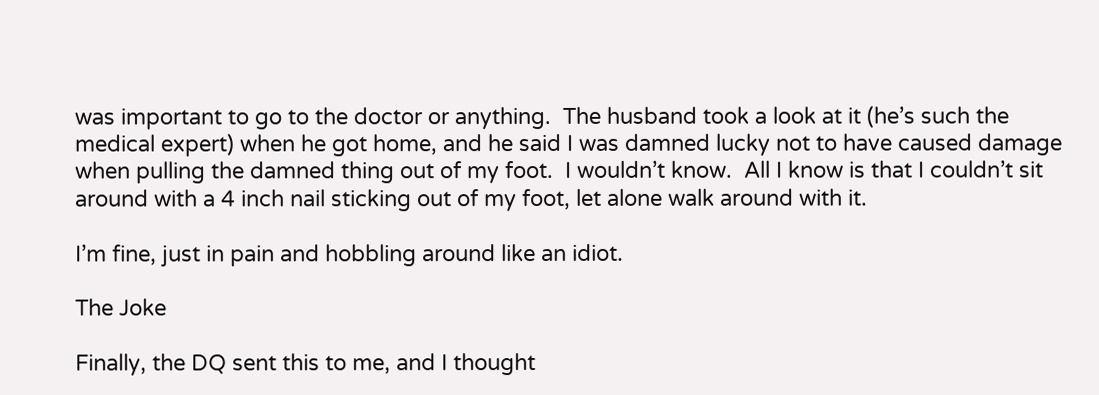was important to go to the doctor or anything.  The husband took a look at it (he’s such the medical expert) when he got home, and he said I was damned lucky not to have caused damage when pulling the damned thing out of my foot.  I wouldn’t know.  All I know is that I couldn’t sit around with a 4 inch nail sticking out of my foot, let alone walk around with it.

I’m fine, just in pain and hobbling around like an idiot.

The Joke

Finally, the DQ sent this to me, and I thought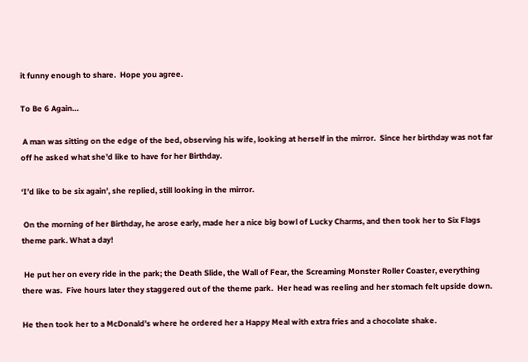it funny enough to share.  Hope you agree.

To Be 6 Again…

 A man was sitting on the edge of the bed, observing his wife, looking at herself in the mirror.  Since her birthday was not far off he asked what she’d like to have for her Birthday.

‘I’d like to be six again’, she replied, still looking in the mirror.

 On the morning of her Birthday, he arose early, made her a nice big bowl of Lucky Charms, and then took her to Six Flags theme park. What a day!

 He put her on every ride in the park; the Death Slide, the Wall of Fear, the Screaming Monster Roller Coaster, everything there was.  Five hours later they staggered out of the theme park.  Her head was reeling and her stomach felt upside down.

He then took her to a McDonald’s where he ordered her a Happy Meal with extra fries and a chocolate shake.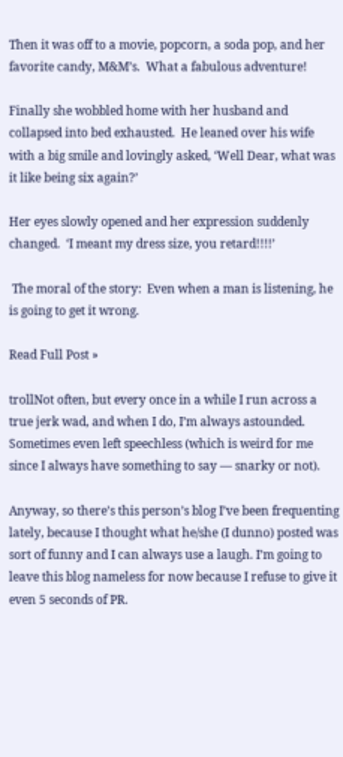Then it was off to a movie, popcorn, a soda pop, and her favorite candy, M&M’s.  What a fabulous adventure!

Finally she wobbled home with her husband and collapsed into bed exhausted.  He leaned over his wife with a big smile and lovingly asked, ‘Well Dear, what was it like being six again?’

Her eyes slowly opened and her expression suddenly changed.  ‘I meant my dress size, you retard!!!!’

 The moral of the story:  Even when a man is listening, he is going to get it wrong.

Read Full Post »

trollNot often, but every once in a while I run across a true jerk wad, and when I do, I’m always astounded. Sometimes even left speechless (which is weird for me since I always have something to say — snarky or not).

Anyway, so there’s this person’s blog I’ve been frequenting lately, because I thought what he/she (I dunno) posted was sort of funny and I can always use a laugh. I’m going to leave this blog nameless for now because I refuse to give it even 5 seconds of PR.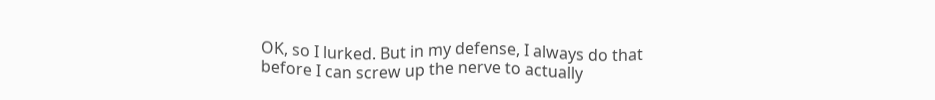OK, so I lurked. But in my defense, I always do that before I can screw up the nerve to actually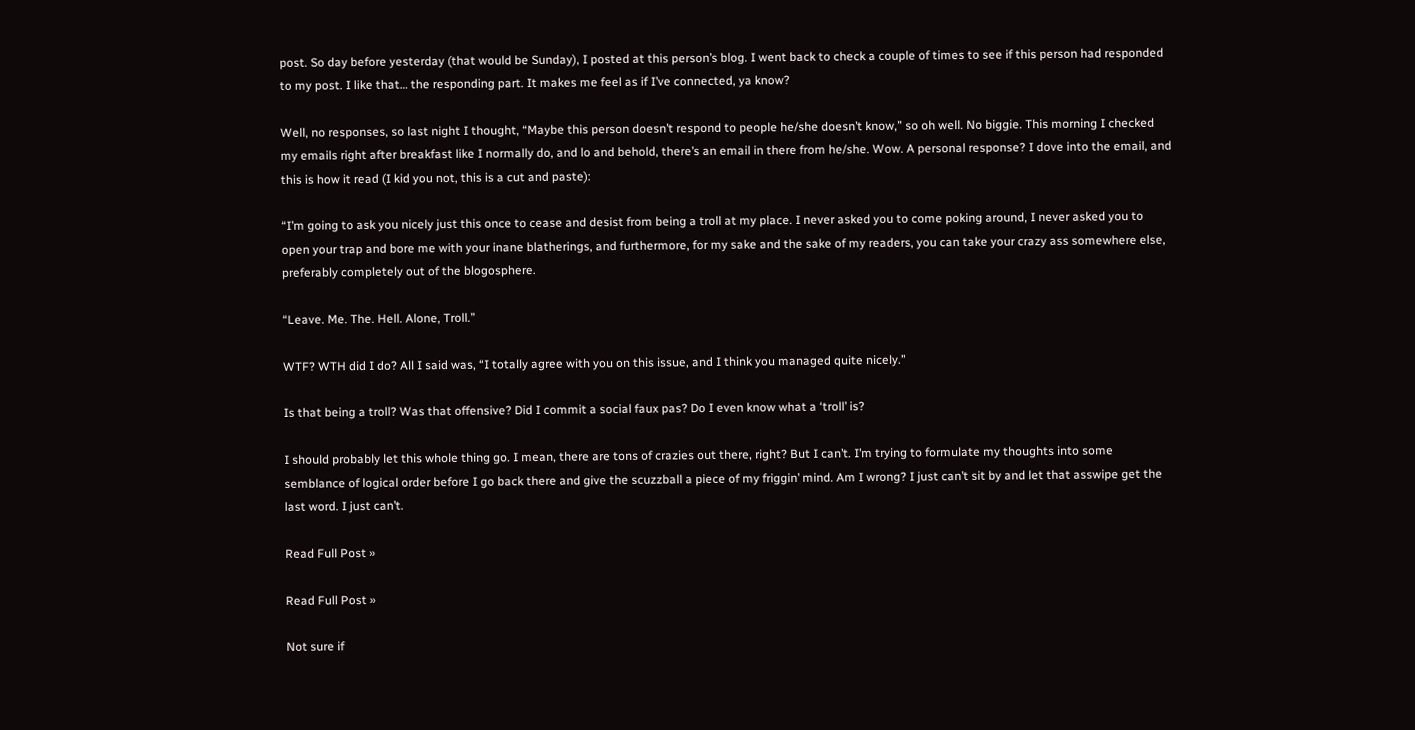post. So day before yesterday (that would be Sunday), I posted at this person’s blog. I went back to check a couple of times to see if this person had responded to my post. I like that… the responding part. It makes me feel as if I’ve connected, ya know?

Well, no responses, so last night I thought, “Maybe this person doesn’t respond to people he/she doesn’t know,” so oh well. No biggie. This morning I checked my emails right after breakfast like I normally do, and lo and behold, there’s an email in there from he/she. Wow. A personal response? I dove into the email, and this is how it read (I kid you not, this is a cut and paste):

“I’m going to ask you nicely just this once to cease and desist from being a troll at my place. I never asked you to come poking around, I never asked you to open your trap and bore me with your inane blatherings, and furthermore, for my sake and the sake of my readers, you can take your crazy ass somewhere else, preferably completely out of the blogosphere.

“Leave. Me. The. Hell. Alone, Troll.”

WTF? WTH did I do? All I said was, “I totally agree with you on this issue, and I think you managed quite nicely.”

Is that being a troll? Was that offensive? Did I commit a social faux pas? Do I even know what a ‘troll’ is?

I should probably let this whole thing go. I mean, there are tons of crazies out there, right? But I can’t. I’m trying to formulate my thoughts into some semblance of logical order before I go back there and give the scuzzball a piece of my friggin’ mind. Am I wrong? I just can’t sit by and let that asswipe get the last word. I just can’t.

Read Full Post »

Read Full Post »

Not sure if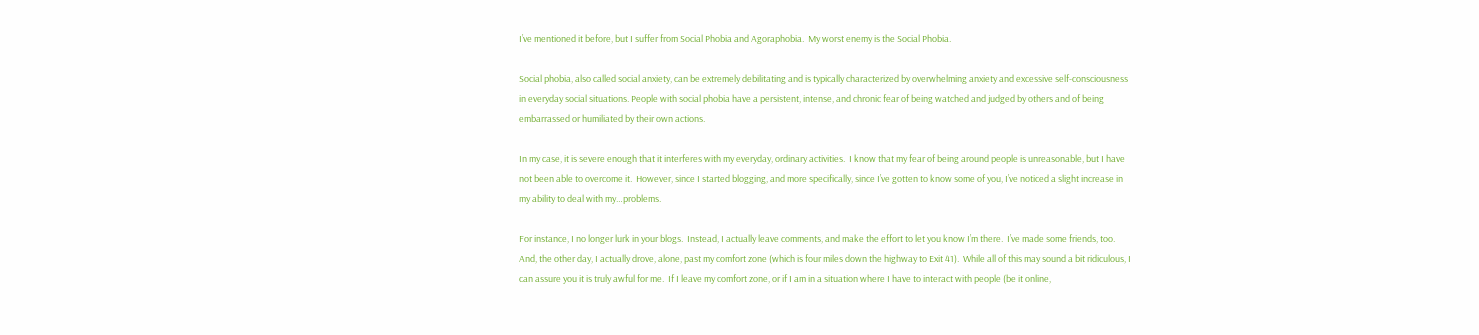I’ve mentioned it before, but I suffer from Social Phobia and Agoraphobia.  My worst enemy is the Social Phobia.

Social phobia, also called social anxiety, can be extremely debilitating and is typically characterized by overwhelming anxiety and excessive self-consciousness in everyday social situations. People with social phobia have a persistent, intense, and chronic fear of being watched and judged by others and of being embarrassed or humiliated by their own actions.

In my case, it is severe enough that it interferes with my everyday, ordinary activities.  I know that my fear of being around people is unreasonable, but I have not been able to overcome it.  However, since I started blogging, and more specifically, since I’ve gotten to know some of you, I’ve noticed a slight increase in my ability to deal with my…problems.

For instance, I no longer lurk in your blogs.  Instead, I actually leave comments, and make the effort to let you know I’m there.  I’ve made some friends, too.  And, the other day, I actually drove, alone, past my comfort zone (which is four miles down the highway to Exit 41).  While all of this may sound a bit ridiculous, I can assure you it is truly awful for me.  If I leave my comfort zone, or if I am in a situation where I have to interact with people (be it online,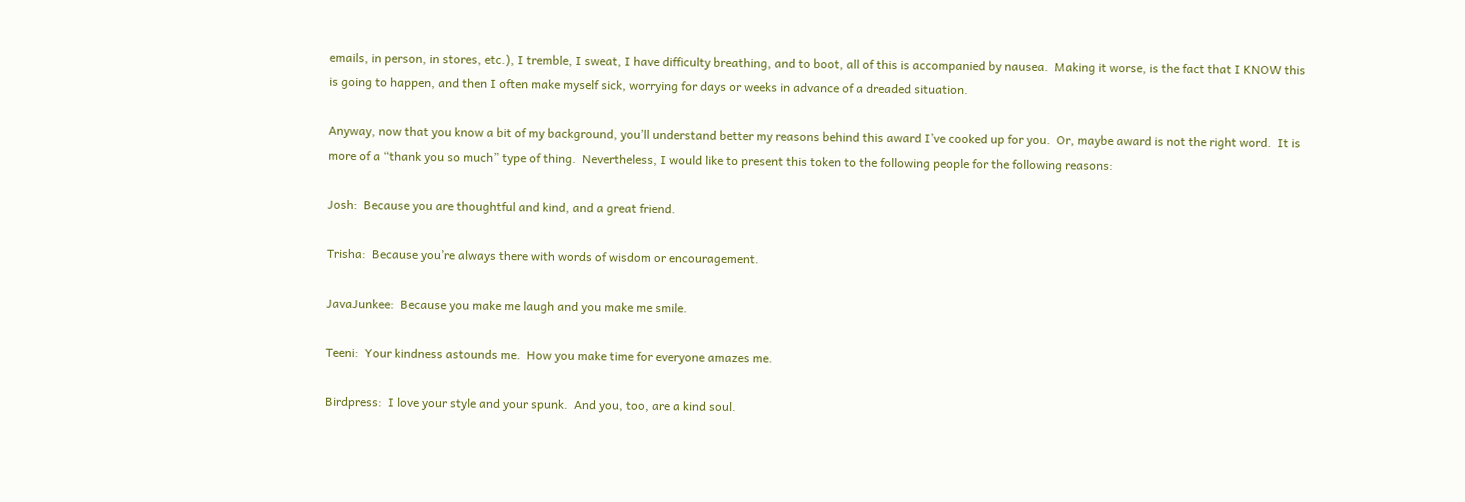emails, in person, in stores, etc.), I tremble, I sweat, I have difficulty breathing, and to boot, all of this is accompanied by nausea.  Making it worse, is the fact that I KNOW this is going to happen, and then I often make myself sick, worrying for days or weeks in advance of a dreaded situation.

Anyway, now that you know a bit of my background, you’ll understand better my reasons behind this award I’ve cooked up for you.  Or, maybe award is not the right word.  It is more of a “thank you so much” type of thing.  Nevertheless, I would like to present this token to the following people for the following reasons:

Josh:  Because you are thoughtful and kind, and a great friend.

Trisha:  Because you’re always there with words of wisdom or encouragement.

JavaJunkee:  Because you make me laugh and you make me smile.

Teeni:  Your kindness astounds me.  How you make time for everyone amazes me.

Birdpress:  I love your style and your spunk.  And you, too, are a kind soul.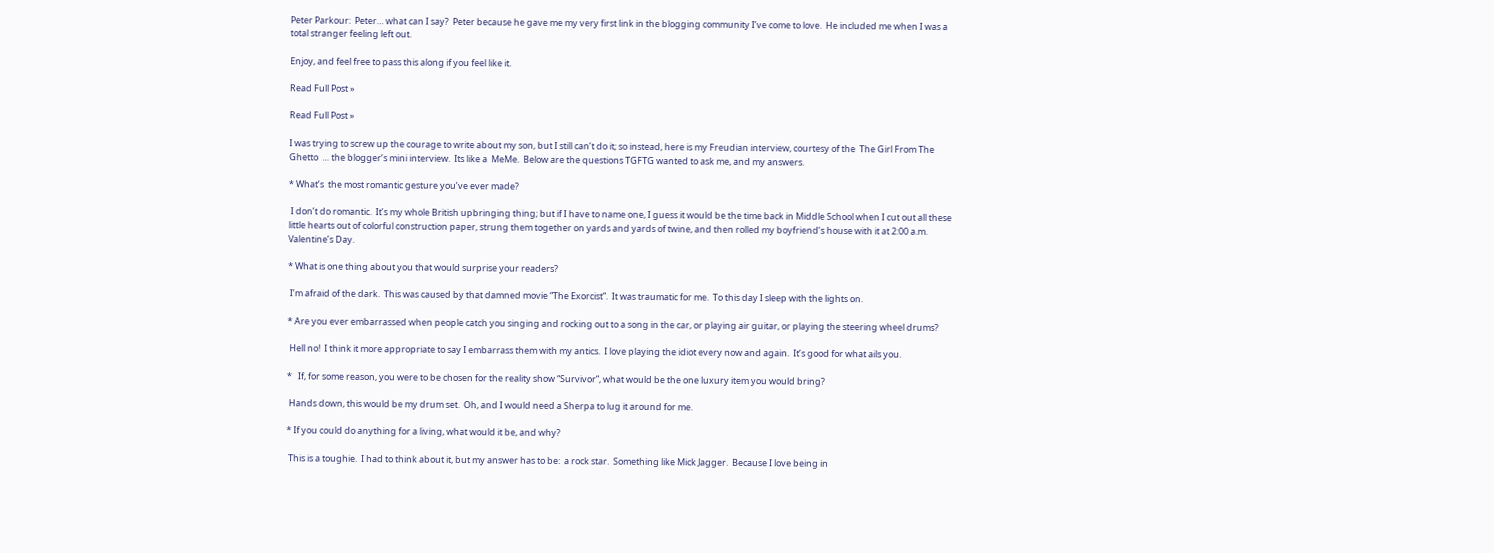Peter Parkour:  Peter… what can I say?  Peter because he gave me my very first link in the blogging community I’ve come to love.  He included me when I was a total stranger feeling left out.

Enjoy, and feel free to pass this along if you feel like it.

Read Full Post »

Read Full Post »

I was trying to screw up the courage to write about my son, but I still can’t do it; so instead, here is my Freudian interview, courtesy of the  The Girl From The Ghetto  … the blogger’s mini interview.  Its like a  MeMe.  Below are the questions TGFTG wanted to ask me, and my answers.

* What’s  the most romantic gesture you’ve ever made?

 I don’t do romantic.  It’s my whole British upbringing thing; but if I have to name one, I guess it would be the time back in Middle School when I cut out all these little hearts out of colorful construction paper, strung them together on yards and yards of twine, and then rolled my boyfriend’s house with it at 2:00 a.m. Valentine’s Day.

* What is one thing about you that would surprise your readers?

 I’m afraid of the dark.  This was caused by that damned movie “The Exorcist”.  It was traumatic for me.  To this day I sleep with the lights on.

* Are you ever embarrassed when people catch you singing and rocking out to a song in the car, or playing air guitar, or playing the steering wheel drums?

 Hell no!  I think it more appropriate to say I embarrass them with my antics.  I love playing the idiot every now and again.  It’s good for what ails you.

*   If, for some reason, you were to be chosen for the reality show “Survivor”, what would be the one luxury item you would bring?

 Hands down, this would be my drum set.  Oh, and I would need a Sherpa to lug it around for me.

* If you could do anything for a living, what would it be, and why?

 This is a toughie.  I had to think about it, but my answer has to be:  a rock star.  Something like Mick Jagger.  Because I love being in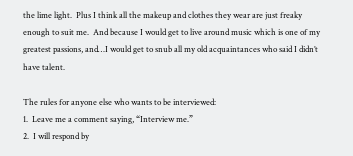the lime light.  Plus I think all the makeup and clothes they wear are just freaky enough to suit me.  And because I would get to live around music which is one of my greatest passions, and…I would get to snub all my old acquaintances who said I didn’t have talent.

The rules for anyone else who wants to be interviewed:
1.  Leave me a comment saying, “Interview me.”
2.  I will respond by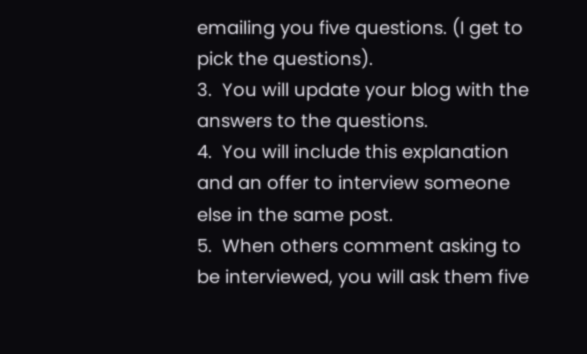emailing you five questions. (I get to pick the questions).
3.  You will update your blog with the answers to the questions.
4.  You will include this explanation and an offer to interview someone else in the same post.
5.  When others comment asking to be interviewed, you will ask them five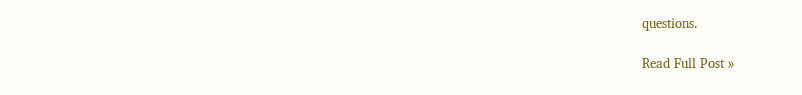questions.

Read Full Post »